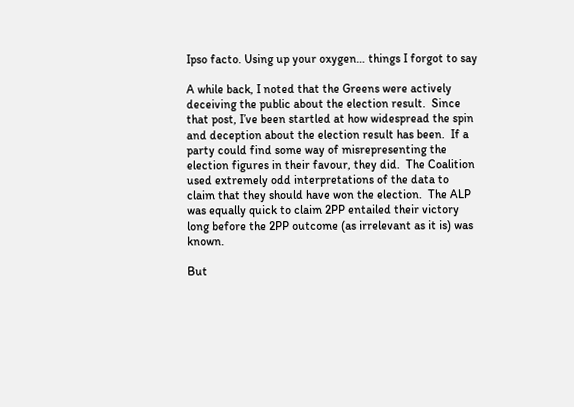Ipso facto. Using up your oxygen… things I forgot to say

A while back, I noted that the Greens were actively deceiving the public about the election result.  Since that post, I’ve been startled at how widespread the spin and deception about the election result has been.  If a party could find some way of misrepresenting the election figures in their favour, they did.  The Coalition used extremely odd interpretations of the data to claim that they should have won the election.  The ALP was equally quick to claim 2PP entailed their victory long before the 2PP outcome (as irrelevant as it is) was known.

But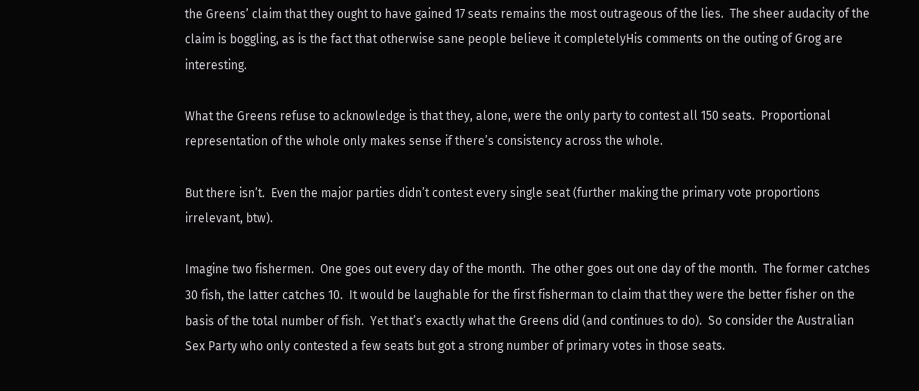the Greens’ claim that they ought to have gained 17 seats remains the most outrageous of the lies.  The sheer audacity of the claim is boggling, as is the fact that otherwise sane people believe it completelyHis comments on the outing of Grog are interesting.

What the Greens refuse to acknowledge is that they, alone, were the only party to contest all 150 seats.  Proportional representation of the whole only makes sense if there’s consistency across the whole.

But there isn’t.  Even the major parties didn’t contest every single seat (further making the primary vote proportions irrelevant, btw).

Imagine two fishermen.  One goes out every day of the month.  The other goes out one day of the month.  The former catches 30 fish, the latter catches 10.  It would be laughable for the first fisherman to claim that they were the better fisher on the basis of the total number of fish.  Yet that’s exactly what the Greens did (and continues to do).  So consider the Australian Sex Party who only contested a few seats but got a strong number of primary votes in those seats.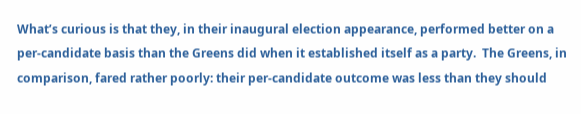What’s curious is that they, in their inaugural election appearance, performed better on a per-candidate basis than the Greens did when it established itself as a party.  The Greens, in comparison, fared rather poorly: their per-candidate outcome was less than they should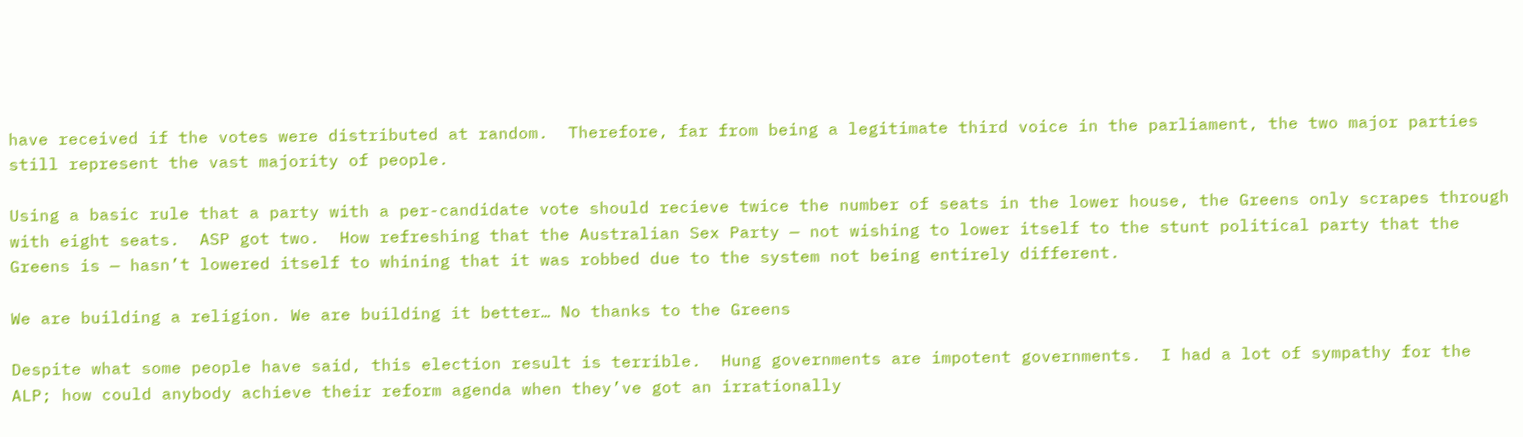have received if the votes were distributed at random.  Therefore, far from being a legitimate third voice in the parliament, the two major parties still represent the vast majority of people.

Using a basic rule that a party with a per-candidate vote should recieve twice the number of seats in the lower house, the Greens only scrapes through with eight seats.  ASP got two.  How refreshing that the Australian Sex Party — not wishing to lower itself to the stunt political party that the Greens is — hasn’t lowered itself to whining that it was robbed due to the system not being entirely different.

We are building a religion. We are building it better… No thanks to the Greens

Despite what some people have said, this election result is terrible.  Hung governments are impotent governments.  I had a lot of sympathy for the ALP; how could anybody achieve their reform agenda when they’ve got an irrationally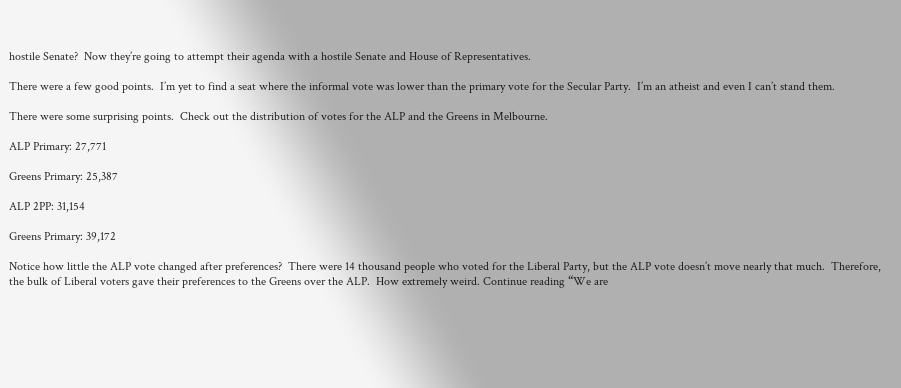hostile Senate?  Now they’re going to attempt their agenda with a hostile Senate and House of Representatives.

There were a few good points.  I’m yet to find a seat where the informal vote was lower than the primary vote for the Secular Party.  I’m an atheist and even I can’t stand them.

There were some surprising points.  Check out the distribution of votes for the ALP and the Greens in Melbourne.

ALP Primary: 27,771

Greens Primary: 25,387

ALP 2PP: 31,154

Greens Primary: 39,172

Notice how little the ALP vote changed after preferences?  There were 14 thousand people who voted for the Liberal Party, but the ALP vote doesn’t move nearly that much.  Therefore, the bulk of Liberal voters gave their preferences to the Greens over the ALP.  How extremely weird. Continue reading “We are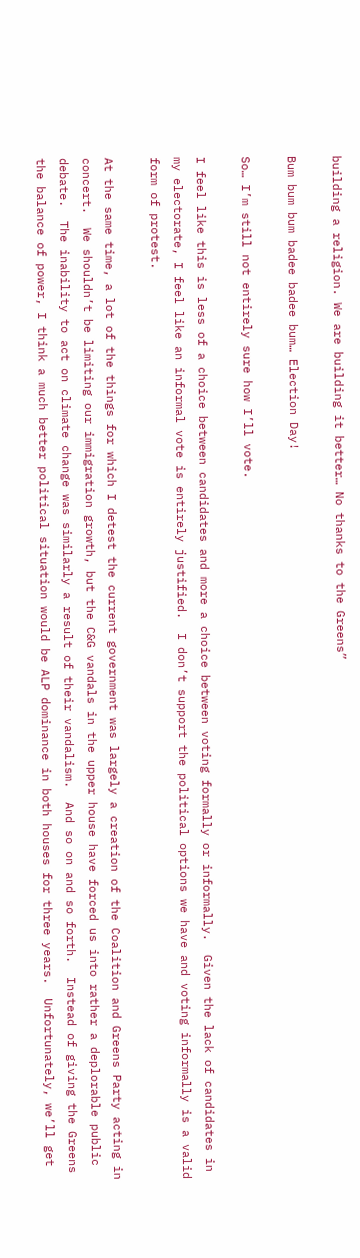building a religion. We are building it better… No thanks to the Greens”

Bum bum bum badee badee bum… Election Day!

So… I’m still not entirely sure how I’ll vote.

I feel like this is less of a choice between candidates and more a choice between voting formally or informally.  Given the lack of candidates in my electorate, I feel like an informal vote is entirely justified.  I don’t support the political options we have and voting informally is a valid form of protest.

At the same time, a lot of the things for which I detest the current government was largely a creation of the Coalition and Greens Party acting in concert.  We shouldn’t be limiting our immigration growth, but the C&G vandals in the upper house have forced us into rather a deplorable public debate.  The inability to act on climate change was similarly a result of their vandalism.  And so on and so forth.  Instead of giving the Greens the balance of power, I think a much better political situation would be ALP dominance in both houses for three years.  Unfortunately, we’ll get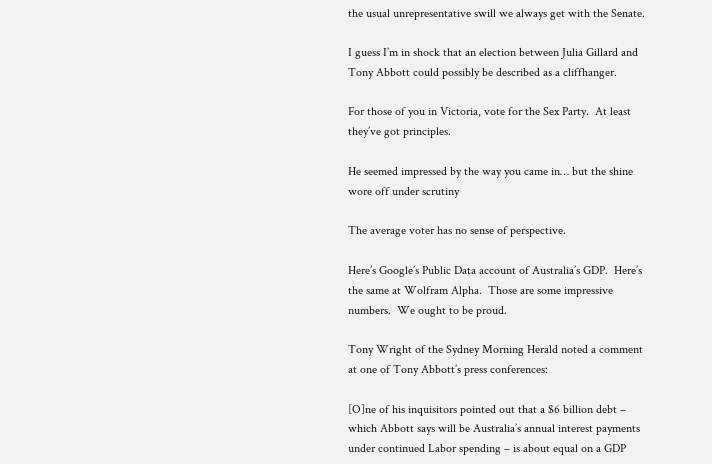the usual unrepresentative swill we always get with the Senate.

I guess I’m in shock that an election between Julia Gillard and Tony Abbott could possibly be described as a cliffhanger.

For those of you in Victoria, vote for the Sex Party.  At least they’ve got principles.

He seemed impressed by the way you came in… but the shine wore off under scrutiny

The average voter has no sense of perspective.

Here’s Google’s Public Data account of Australia’s GDP.  Here’s the same at Wolfram Alpha.  Those are some impressive numbers.  We ought to be proud.

Tony Wright of the Sydney Morning Herald noted a comment at one of Tony Abbott’s press conferences:

[O]ne of his inquisitors pointed out that a $6 billion debt – which Abbott says will be Australia’s annual interest payments under continued Labor spending – is about equal on a GDP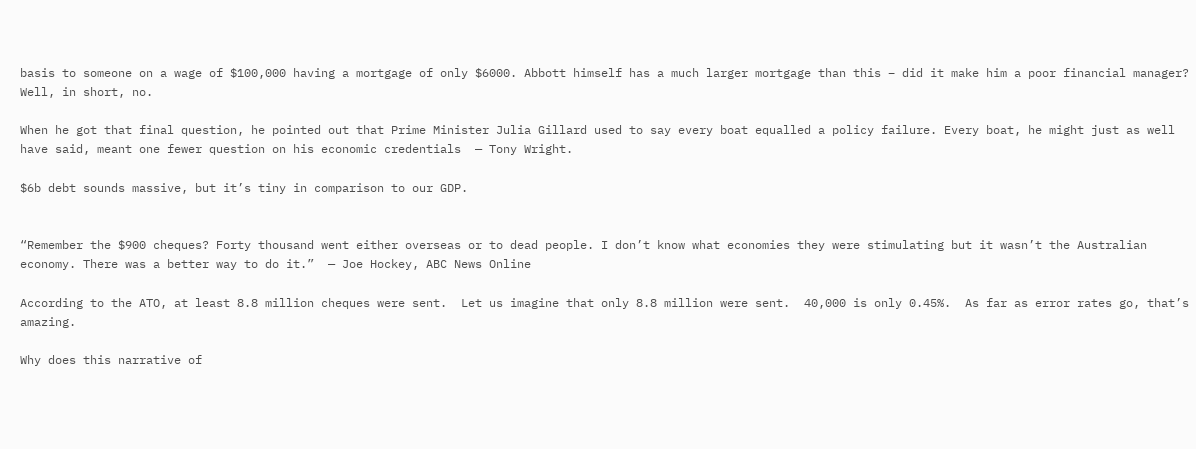basis to someone on a wage of $100,000 having a mortgage of only $6000. Abbott himself has a much larger mortgage than this – did it make him a poor financial manager? Well, in short, no.

When he got that final question, he pointed out that Prime Minister Julia Gillard used to say every boat equalled a policy failure. Every boat, he might just as well have said, meant one fewer question on his economic credentials  — Tony Wright.

$6b debt sounds massive, but it’s tiny in comparison to our GDP.


“Remember the $900 cheques? Forty thousand went either overseas or to dead people. I don’t know what economies they were stimulating but it wasn’t the Australian economy. There was a better way to do it.”  — Joe Hockey, ABC News Online

According to the ATO, at least 8.8 million cheques were sent.  Let us imagine that only 8.8 million were sent.  40,000 is only 0.45%.  As far as error rates go, that’s amazing.

Why does this narrative of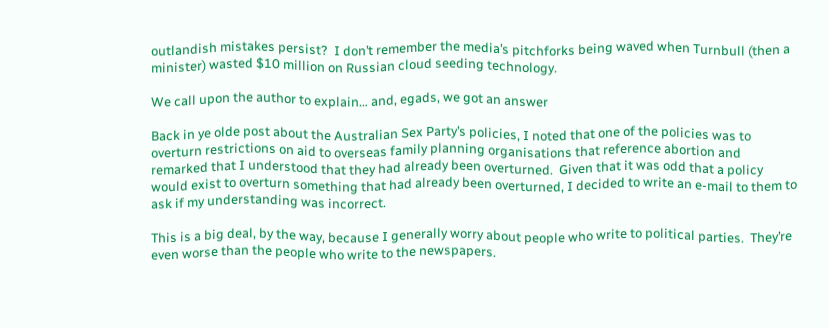outlandish mistakes persist?  I don’t remember the media’s pitchforks being waved when Turnbull (then a minister) wasted $10 million on Russian cloud seeding technology.

We call upon the author to explain… and, egads, we got an answer

Back in ye olde post about the Australian Sex Party’s policies, I noted that one of the policies was to overturn restrictions on aid to overseas family planning organisations that reference abortion and remarked that I understood that they had already been overturned.  Given that it was odd that a policy would exist to overturn something that had already been overturned, I decided to write an e-mail to them to ask if my understanding was incorrect.

This is a big deal, by the way, because I generally worry about people who write to political parties.  They’re even worse than the people who write to the newspapers.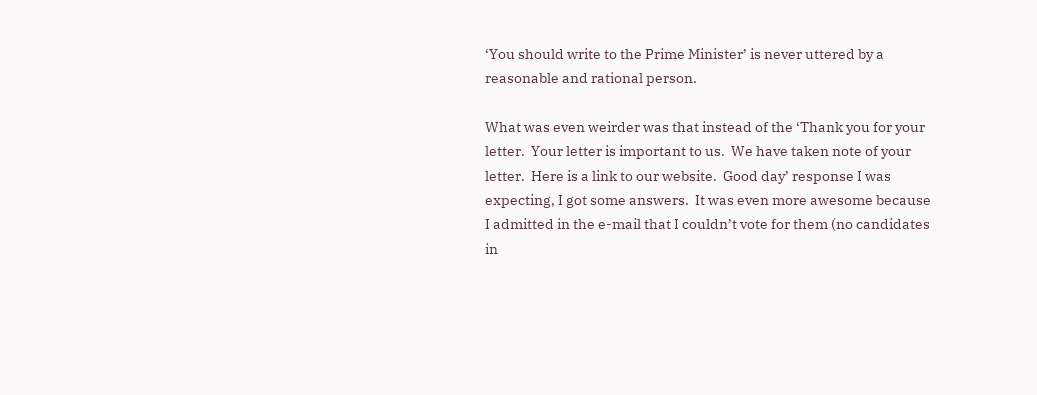‘You should write to the Prime Minister’ is never uttered by a reasonable and rational person.

What was even weirder was that instead of the ‘Thank you for your letter.  Your letter is important to us.  We have taken note of your letter.  Here is a link to our website.  Good day’ response I was expecting, I got some answers.  It was even more awesome because I admitted in the e-mail that I couldn’t vote for them (no candidates in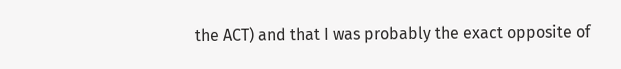the ACT) and that I was probably the exact opposite of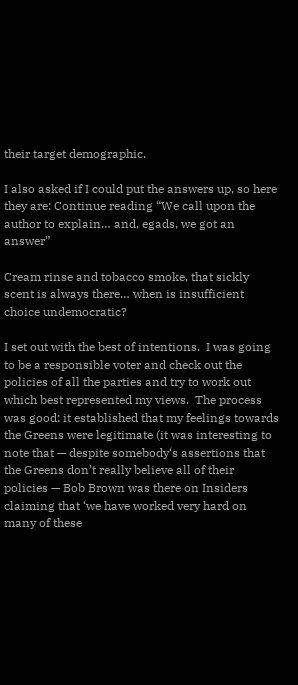their target demographic.

I also asked if I could put the answers up, so here they are: Continue reading “We call upon the author to explain… and, egads, we got an answer”

Cream rinse and tobacco smoke, that sickly scent is always there… when is insufficient choice undemocratic?

I set out with the best of intentions.  I was going to be a responsible voter and check out the policies of all the parties and try to work out which best represented my views.  The process was good: it established that my feelings towards the Greens were legitimate (it was interesting to note that — despite somebody‘s assertions that the Greens don’t really believe all of their policies — Bob Brown was there on Insiders claiming that ‘we have worked very hard on many of these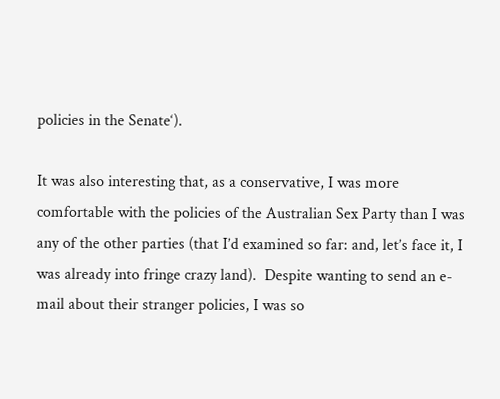policies in the Senate‘).

It was also interesting that, as a conservative, I was more comfortable with the policies of the Australian Sex Party than I was any of the other parties (that I’d examined so far: and, let’s face it, I was already into fringe crazy land).  Despite wanting to send an e-mail about their stranger policies, I was so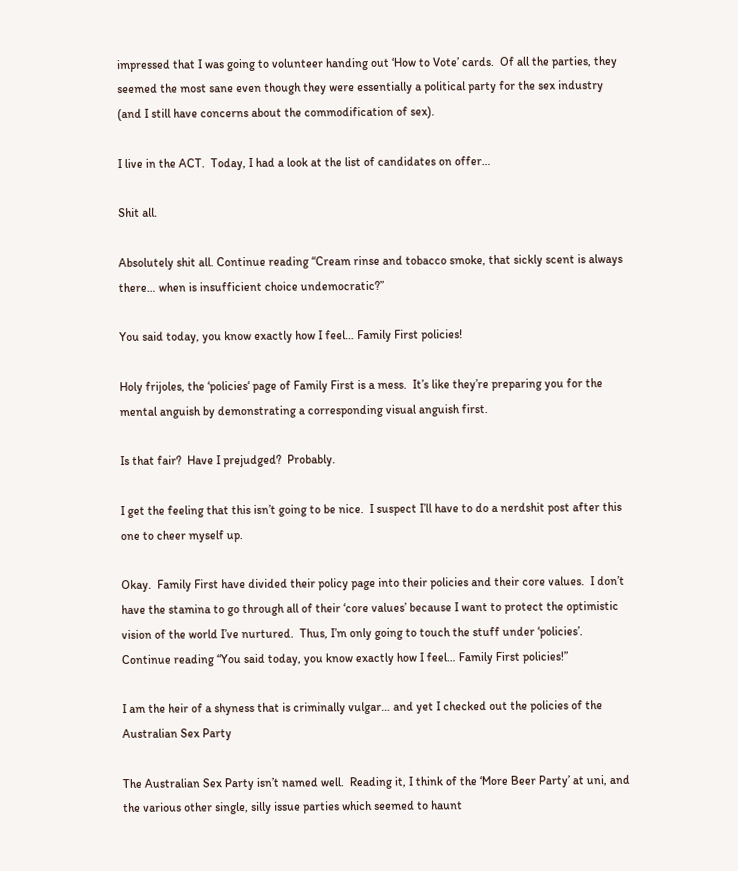impressed that I was going to volunteer handing out ‘How to Vote’ cards.  Of all the parties, they seemed the most sane even though they were essentially a political party for the sex industry (and I still have concerns about the commodification of sex).

I live in the ACT.  Today, I had a look at the list of candidates on offer…

Shit all.

Absolutely shit all. Continue reading “Cream rinse and tobacco smoke, that sickly scent is always there… when is insufficient choice undemocratic?”

You said today, you know exactly how I feel… Family First policies!

Holy frijoles, the ‘policies‘ page of Family First is a mess.  It’s like they’re preparing you for the mental anguish by demonstrating a corresponding visual anguish first.

Is that fair?  Have I prejudged?  Probably.

I get the feeling that this isn’t going to be nice.  I suspect I’ll have to do a nerdshit post after this one to cheer myself up.

Okay.  Family First have divided their policy page into their policies and their core values.  I don’t have the stamina to go through all of their ‘core values’ because I want to protect the optimistic vision of the world I’ve nurtured.  Thus, I’m only going to touch the stuff under ‘policies’. Continue reading “You said today, you know exactly how I feel… Family First policies!”

I am the heir of a shyness that is criminally vulgar… and yet I checked out the policies of the Australian Sex Party

The Australian Sex Party isn’t named well.  Reading it, I think of the ‘More Beer Party’ at uni, and the various other single, silly issue parties which seemed to haunt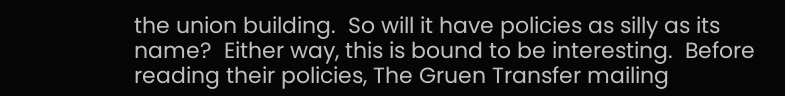the union building.  So will it have policies as silly as its name?  Either way, this is bound to be interesting.  Before reading their policies, The Gruen Transfer mailing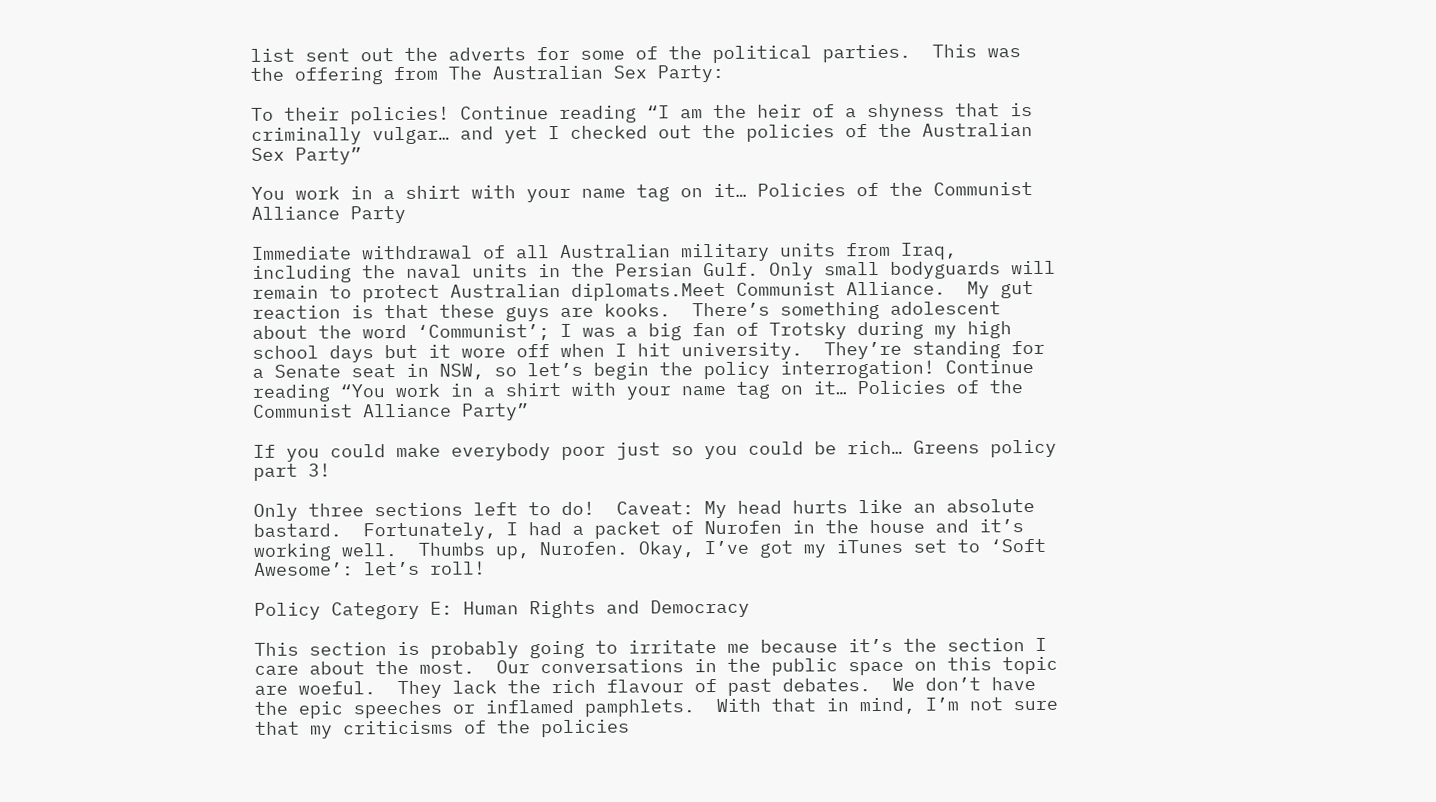list sent out the adverts for some of the political parties.  This was the offering from The Australian Sex Party:

To their policies! Continue reading “I am the heir of a shyness that is criminally vulgar… and yet I checked out the policies of the Australian Sex Party”

You work in a shirt with your name tag on it… Policies of the Communist Alliance Party

Immediate withdrawal of all Australian military units from Iraq, including the naval units in the Persian Gulf. Only small bodyguards will remain to protect Australian diplomats.Meet Communist Alliance.  My gut reaction is that these guys are kooks.  There’s something adolescent about the word ‘Communist’; I was a big fan of Trotsky during my high school days but it wore off when I hit university.  They’re standing for a Senate seat in NSW, so let’s begin the policy interrogation! Continue reading “You work in a shirt with your name tag on it… Policies of the Communist Alliance Party”

If you could make everybody poor just so you could be rich… Greens policy part 3!

Only three sections left to do!  Caveat: My head hurts like an absolute bastard.  Fortunately, I had a packet of Nurofen in the house and it’s working well.  Thumbs up, Nurofen. Okay, I’ve got my iTunes set to ‘Soft Awesome’: let’s roll!

Policy Category E: Human Rights and Democracy

This section is probably going to irritate me because it’s the section I care about the most.  Our conversations in the public space on this topic are woeful.  They lack the rich flavour of past debates.  We don’t have the epic speeches or inflamed pamphlets.  With that in mind, I’m not sure that my criticisms of the policies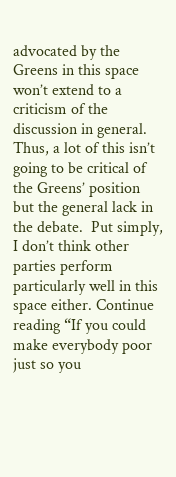advocated by the Greens in this space won’t extend to a criticism of the discussion in general.  Thus, a lot of this isn’t going to be critical of the Greens’ position but the general lack in the debate.  Put simply, I don’t think other parties perform particularly well in this space either. Continue reading “If you could make everybody poor just so you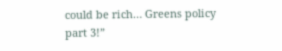could be rich… Greens policy part 3!”